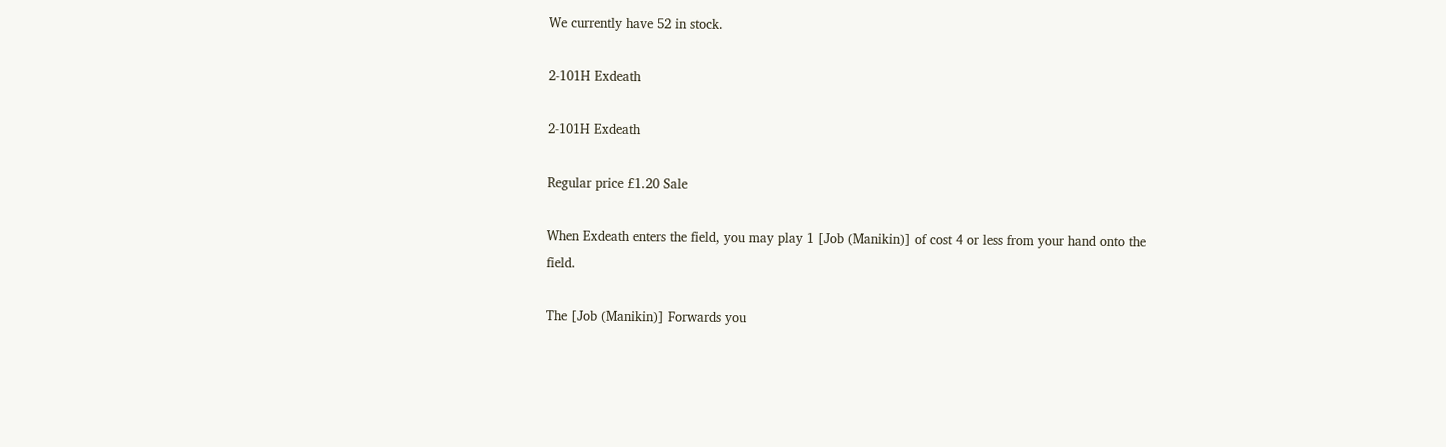We currently have 52 in stock.

2-101H Exdeath

2-101H Exdeath

Regular price £1.20 Sale

When Exdeath enters the field, you may play 1 [Job (Manikin)] of cost 4 or less from your hand onto the field.

The [Job (Manikin)] Forwards you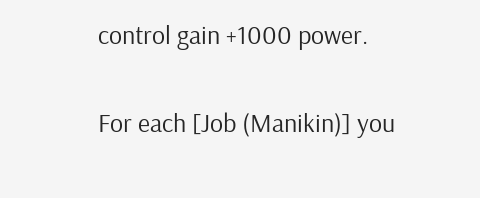control gain +1000 power.

For each [Job (Manikin)] you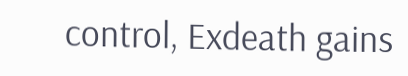control, Exdeath gains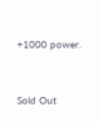+1000 power.



Sold Out